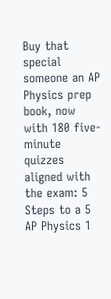Buy that special someone an AP Physics prep book, now with 180 five-minute quizzes aligned with the exam: 5 Steps to a 5 AP Physics 1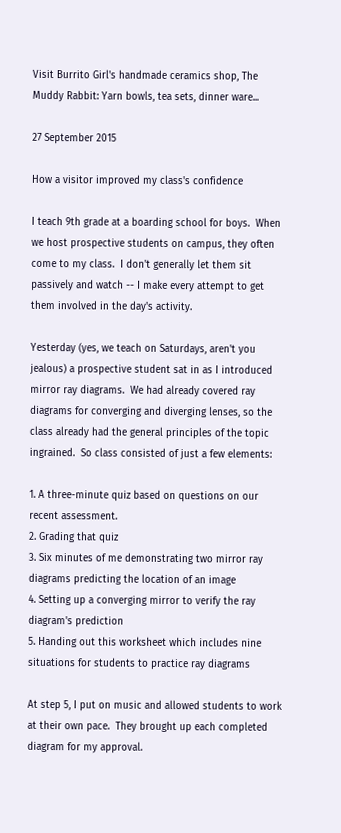Visit Burrito Girl's handmade ceramics shop, The Muddy Rabbit: Yarn bowls, tea sets, dinner ware...

27 September 2015

How a visitor improved my class's confidence

I teach 9th grade at a boarding school for boys.  When we host prospective students on campus, they often come to my class.  I don't generally let them sit passively and watch -- I make every attempt to get them involved in the day's activity.

Yesterday (yes, we teach on Saturdays, aren't you jealous) a prospective student sat in as I introduced mirror ray diagrams.  We had already covered ray diagrams for converging and diverging lenses, so the class already had the general principles of the topic ingrained.  So class consisted of just a few elements:

1. A three-minute quiz based on questions on our recent assessment.
2. Grading that quiz
3. Six minutes of me demonstrating two mirror ray diagrams predicting the location of an image
4. Setting up a converging mirror to verify the ray diagram's prediction
5. Handing out this worksheet which includes nine situations for students to practice ray diagrams

At step 5, I put on music and allowed students to work at their own pace.  They brought up each completed diagram for my approval.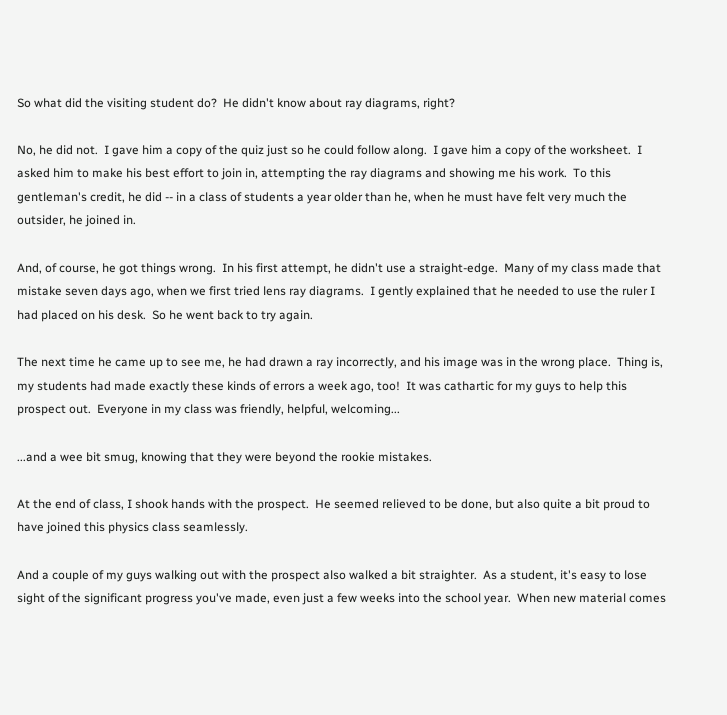So what did the visiting student do?  He didn't know about ray diagrams, right?

No, he did not.  I gave him a copy of the quiz just so he could follow along.  I gave him a copy of the worksheet.  I asked him to make his best effort to join in, attempting the ray diagrams and showing me his work.  To this gentleman's credit, he did -- in a class of students a year older than he, when he must have felt very much the outsider, he joined in.

And, of course, he got things wrong.  In his first attempt, he didn't use a straight-edge.  Many of my class made that mistake seven days ago, when we first tried lens ray diagrams.  I gently explained that he needed to use the ruler I had placed on his desk.  So he went back to try again.

The next time he came up to see me, he had drawn a ray incorrectly, and his image was in the wrong place.  Thing is, my students had made exactly these kinds of errors a week ago, too!  It was cathartic for my guys to help this prospect out.  Everyone in my class was friendly, helpful, welcoming...

...and a wee bit smug, knowing that they were beyond the rookie mistakes.

At the end of class, I shook hands with the prospect.  He seemed relieved to be done, but also quite a bit proud to have joined this physics class seamlessly.

And a couple of my guys walking out with the prospect also walked a bit straighter.  As a student, it's easy to lose sight of the significant progress you've made, even just a few weeks into the school year.  When new material comes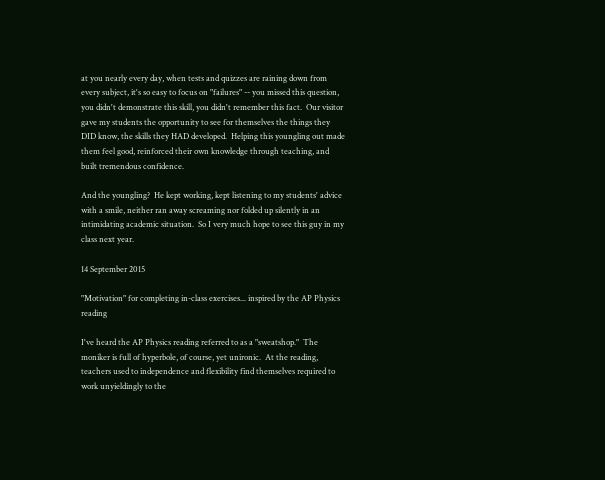at you nearly every day, when tests and quizzes are raining down from every subject, it's so easy to focus on "failures" -- you missed this question, you didn't demonstrate this skill, you didn't remember this fact.  Our visitor gave my students the opportunity to see for themselves the things they DID know, the skills they HAD developed.  Helping this youngling out made them feel good, reinforced their own knowledge through teaching, and built tremendous confidence.

And the youngling?  He kept working, kept listening to my students' advice with a smile, neither ran away screaming nor folded up silently in an intimidating academic situation.  So I very much hope to see this guy in my class next year.

14 September 2015

"Motivation" for completing in-class exercises... inspired by the AP Physics reading

I've heard the AP Physics reading referred to as a "sweatshop."  The moniker is full of hyperbole, of course, yet unironic.  At the reading, teachers used to independence and flexibility find themselves required to work unyieldingly to the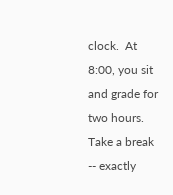clock.  At 8:00, you sit and grade for two hours.  Take a break -- exactly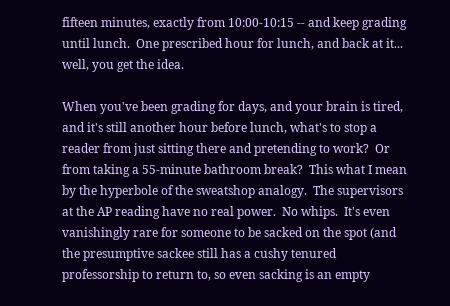fifteen minutes, exactly from 10:00-10:15 -- and keep grading until lunch.  One prescribed hour for lunch, and back at it... well, you get the idea.

When you've been grading for days, and your brain is tired, and it's still another hour before lunch, what's to stop a reader from just sitting there and pretending to work?  Or from taking a 55-minute bathroom break?  This what I mean by the hyperbole of the sweatshop analogy.  The supervisors at the AP reading have no real power.  No whips.  It's even vanishingly rare for someone to be sacked on the spot (and the presumptive sackee still has a cushy tenured professorship to return to, so even sacking is an empty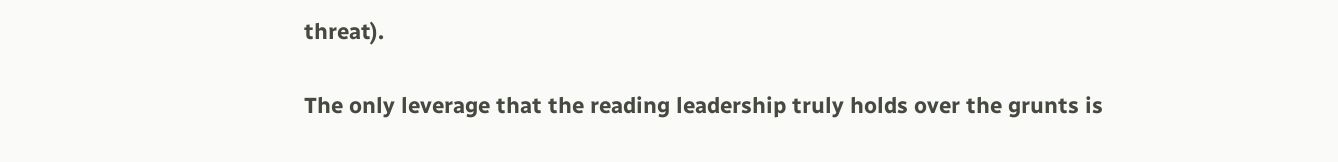threat).

The only leverage that the reading leadership truly holds over the grunts is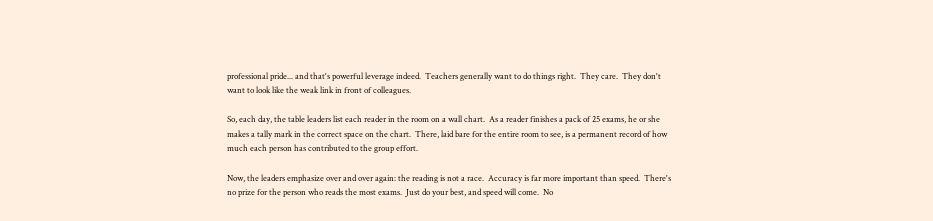professional pride... and that's powerful leverage indeed.  Teachers generally want to do things right.  They care.  They don't want to look like the weak link in front of colleagues.

So, each day, the table leaders list each reader in the room on a wall chart.  As a reader finishes a pack of 25 exams, he or she makes a tally mark in the correct space on the chart.  There, laid bare for the entire room to see, is a permanent record of how much each person has contributed to the group effort.

Now, the leaders emphasize over and over again: the reading is not a race.  Accuracy is far more important than speed.  There's no prize for the person who reads the most exams.  Just do your best, and speed will come.  No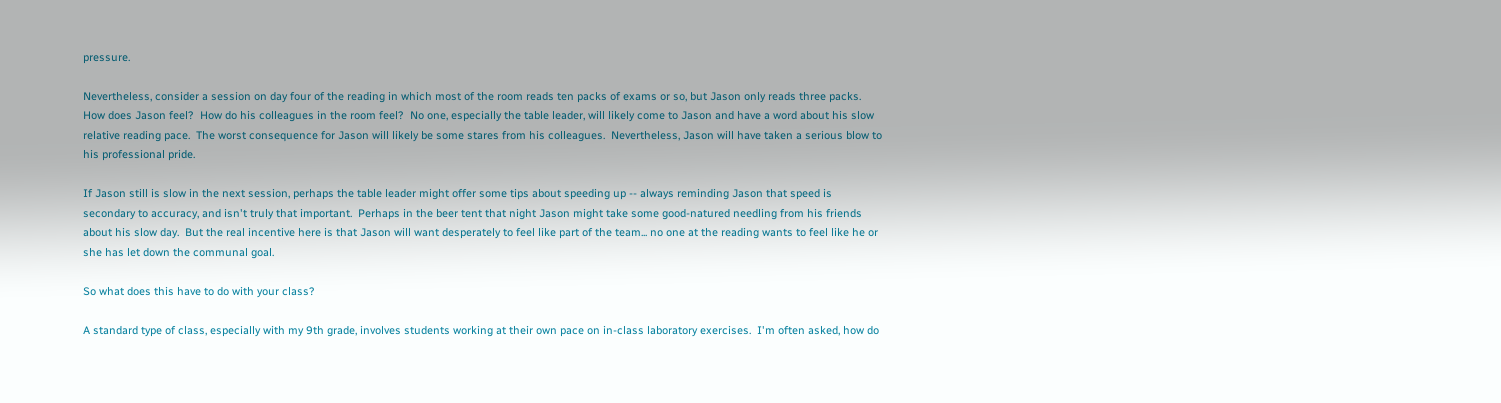pressure.

Nevertheless, consider a session on day four of the reading in which most of the room reads ten packs of exams or so, but Jason only reads three packs.  How does Jason feel?  How do his colleagues in the room feel?  No one, especially the table leader, will likely come to Jason and have a word about his slow relative reading pace.  The worst consequence for Jason will likely be some stares from his colleagues.  Nevertheless, Jason will have taken a serious blow to his professional pride.

If Jason still is slow in the next session, perhaps the table leader might offer some tips about speeding up -- always reminding Jason that speed is secondary to accuracy, and isn't truly that important.  Perhaps in the beer tent that night Jason might take some good-natured needling from his friends about his slow day.  But the real incentive here is that Jason will want desperately to feel like part of the team... no one at the reading wants to feel like he or she has let down the communal goal.

So what does this have to do with your class?

A standard type of class, especially with my 9th grade, involves students working at their own pace on in-class laboratory exercises.  I'm often asked, how do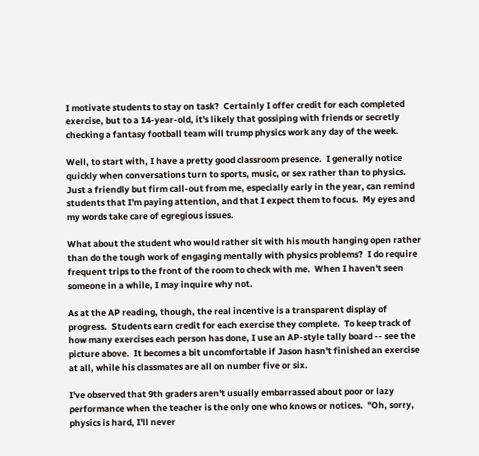I motivate students to stay on task?  Certainly I offer credit for each completed exercise, but to a 14-year-old, it's likely that gossiping with friends or secretly checking a fantasy football team will trump physics work any day of the week.

Well, to start with, I have a pretty good classroom presence.  I generally notice quickly when conversations turn to sports, music, or sex rather than to physics.  Just a friendly but firm call-out from me, especially early in the year, can remind students that I'm paying attention, and that I expect them to focus.  My eyes and my words take care of egregious issues.

What about the student who would rather sit with his mouth hanging open rather than do the tough work of engaging mentally with physics problems?  I do require frequent trips to the front of the room to check with me.  When I haven't seen someone in a while, I may inquire why not.

As at the AP reading, though, the real incentive is a transparent display of progress.  Students earn credit for each exercise they complete.  To keep track of how many exercises each person has done, I use an AP-style tally board -- see the picture above.  It becomes a bit uncomfortable if Jason hasn't finished an exercise at all, while his classmates are all on number five or six.

I've observed that 9th graders aren't usually embarrassed about poor or lazy performance when the teacher is the only one who knows or notices.  "Oh, sorry, physics is hard, I'll never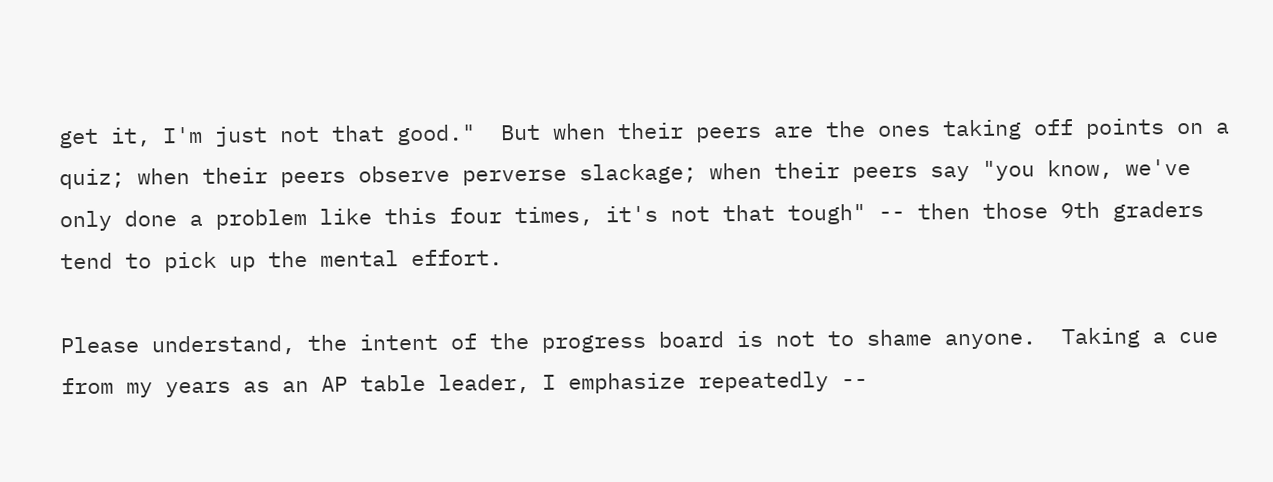get it, I'm just not that good."  But when their peers are the ones taking off points on a quiz; when their peers observe perverse slackage; when their peers say "you know, we've only done a problem like this four times, it's not that tough" -- then those 9th graders tend to pick up the mental effort.

Please understand, the intent of the progress board is not to shame anyone.  Taking a cue from my years as an AP table leader, I emphasize repeatedly --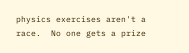physics exercises aren't a race.  No one gets a prize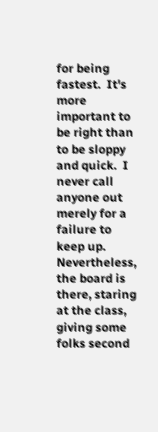for being fastest.  It's more important to be right than to be sloppy and quick.  I never call anyone out merely for a failure to keep up.  Nevertheless, the board is there, staring at the class, giving some folks second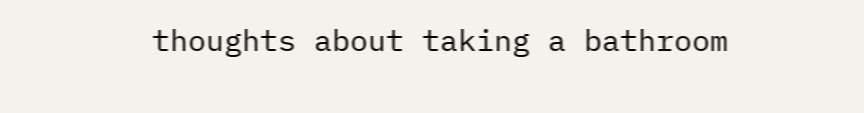thoughts about taking a bathroom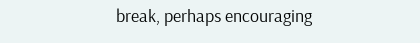break, perhaps encouraging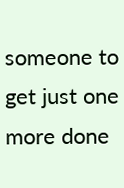someone to get just one more done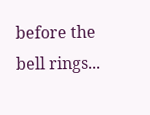before the bell rings...